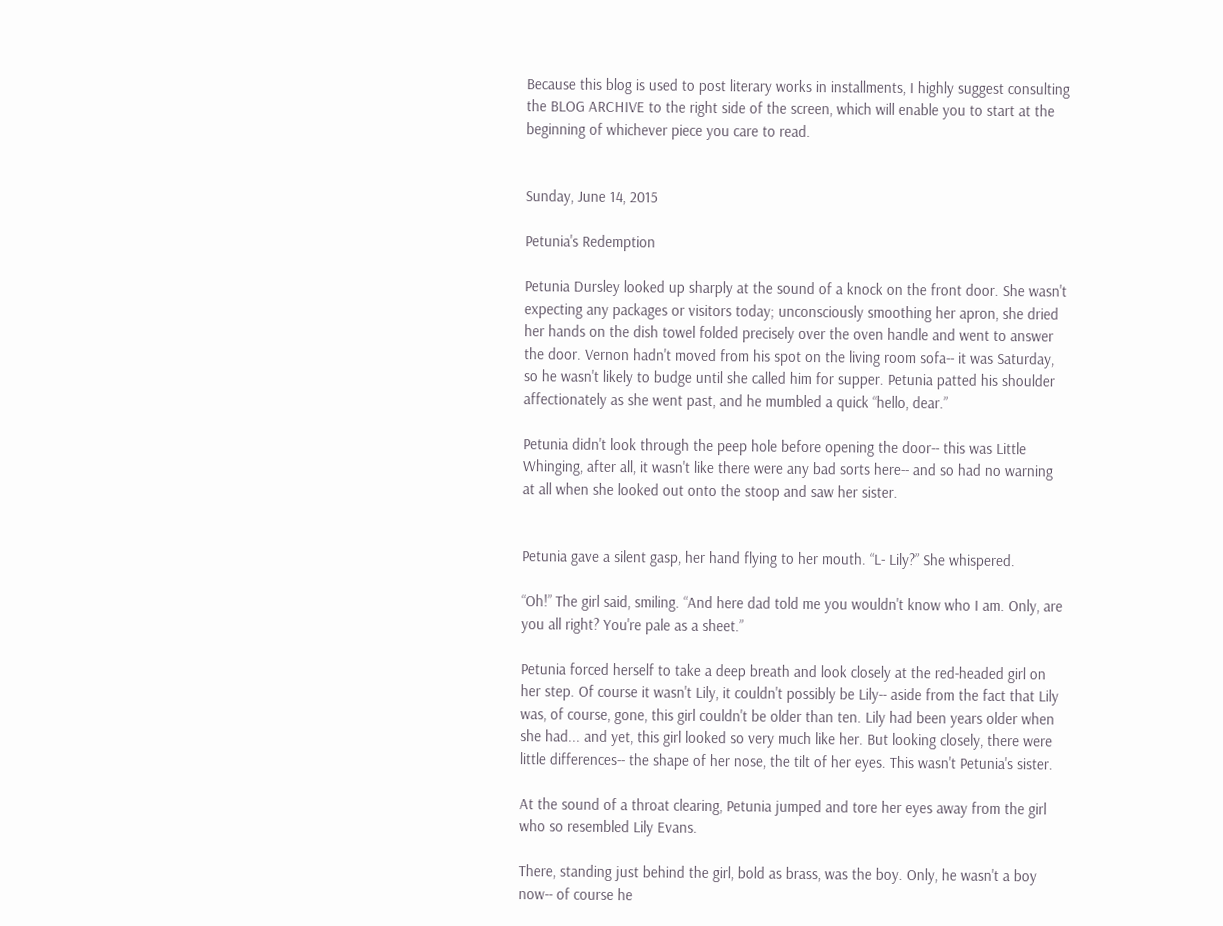Because this blog is used to post literary works in installments, I highly suggest consulting the BLOG ARCHIVE to the right side of the screen, which will enable you to start at the beginning of whichever piece you care to read.


Sunday, June 14, 2015

Petunia's Redemption

Petunia Dursley looked up sharply at the sound of a knock on the front door. She wasn't expecting any packages or visitors today; unconsciously smoothing her apron, she dried her hands on the dish towel folded precisely over the oven handle and went to answer the door. Vernon hadn't moved from his spot on the living room sofa-- it was Saturday, so he wasn't likely to budge until she called him for supper. Petunia patted his shoulder affectionately as she went past, and he mumbled a quick “hello, dear.”

Petunia didn't look through the peep hole before opening the door-- this was Little Whinging, after all, it wasn't like there were any bad sorts here-- and so had no warning at all when she looked out onto the stoop and saw her sister.


Petunia gave a silent gasp, her hand flying to her mouth. “L- Lily?” She whispered.

“Oh!” The girl said, smiling. “And here dad told me you wouldn't know who I am. Only, are you all right? You're pale as a sheet.”

Petunia forced herself to take a deep breath and look closely at the red-headed girl on her step. Of course it wasn't Lily, it couldn't possibly be Lily-- aside from the fact that Lily was, of course, gone, this girl couldn't be older than ten. Lily had been years older when she had... and yet, this girl looked so very much like her. But looking closely, there were little differences-- the shape of her nose, the tilt of her eyes. This wasn't Petunia's sister.

At the sound of a throat clearing, Petunia jumped and tore her eyes away from the girl who so resembled Lily Evans.

There, standing just behind the girl, bold as brass, was the boy. Only, he wasn't a boy now-- of course he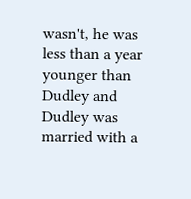wasn't, he was less than a year younger than Dudley and Dudley was married with a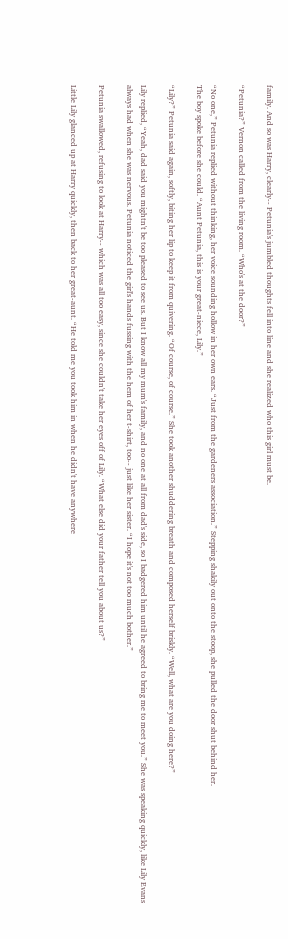family. And so was Harry, clearly-- Petunia's jumbled thoughts fell into line and she realized who this girl must be.

“Petunia?” Vernon called from the living room. “Who's at the door?”

“No one,” Petunia replied without thinking, her voice sounding hollow in her own ears. “Just from the gardeners association.” Stepping shakily out onto the stoop, she pulled the door shut behind her.
The boy spoke before she could. “Aunt Petunia, this is your great-niece, Lily.”

“Lily?” Petunia said again, softly, biting her lip to keep it from quivering. “Of course, of course.” She took another shuddering breath and composed herself briskly. “Well, what are you doing here?”

Lily replied, “Yeah, dad said you mightn't be too pleased to see us. But I know all my mum's family, and no one at all from dad's side, so I badgered him until he agreed to bring me to meet you.” She was speaking quickly, like Lily Evans always had when she was nervous. Petunia noticed the girl's hands fussing with the hem of her t-shirt, too-- just like her sister. “I hope it's not too much bother.”

Petunia swallowed, refusing to look at Harry-- which was all too easy, since she couldn't take her eyes off of Lily. “What else did your father tell you about us?”

Little Lily glanced up at Harry quickly, then back to her great-aunt. “He told me you took him in when he didn't have anywhere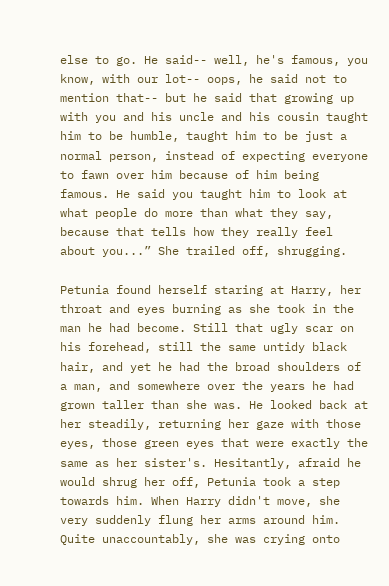else to go. He said-- well, he's famous, you know, with our lot-- oops, he said not to mention that-- but he said that growing up with you and his uncle and his cousin taught him to be humble, taught him to be just a normal person, instead of expecting everyone to fawn over him because of him being famous. He said you taught him to look at what people do more than what they say, because that tells how they really feel about you...” She trailed off, shrugging.

Petunia found herself staring at Harry, her throat and eyes burning as she took in the man he had become. Still that ugly scar on his forehead, still the same untidy black hair, and yet he had the broad shoulders of a man, and somewhere over the years he had grown taller than she was. He looked back at her steadily, returning her gaze with those eyes, those green eyes that were exactly the same as her sister's. Hesitantly, afraid he would shrug her off, Petunia took a step towards him. When Harry didn't move, she very suddenly flung her arms around him. Quite unaccountably, she was crying onto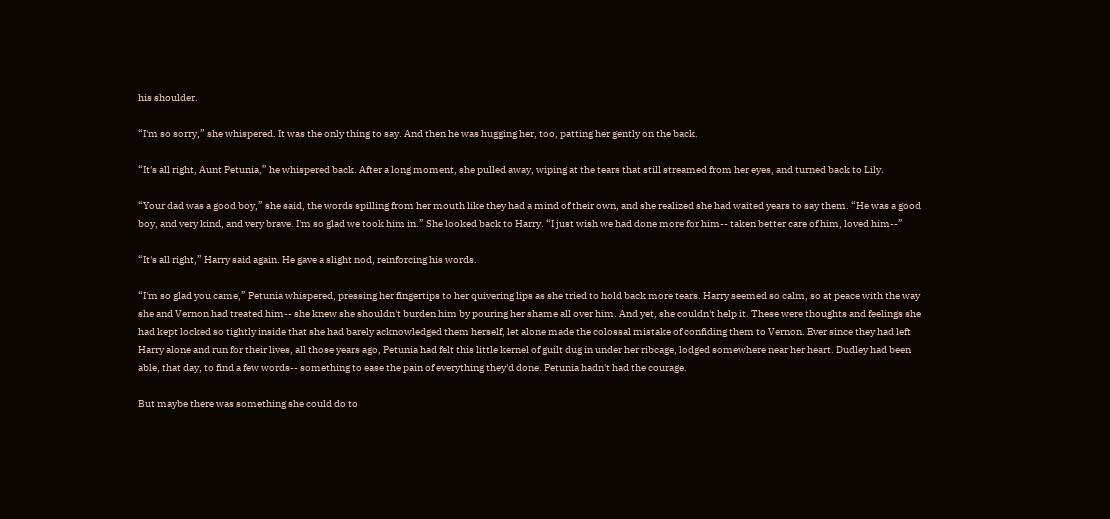his shoulder.

“I'm so sorry,” she whispered. It was the only thing to say. And then he was hugging her, too, patting her gently on the back.

“It's all right, Aunt Petunia,” he whispered back. After a long moment, she pulled away, wiping at the tears that still streamed from her eyes, and turned back to Lily.

“Your dad was a good boy,” she said, the words spilling from her mouth like they had a mind of their own, and she realized she had waited years to say them. “He was a good boy, and very kind, and very brave. I'm so glad we took him in.” She looked back to Harry. “I just wish we had done more for him-- taken better care of him, loved him--”

“It's all right,” Harry said again. He gave a slight nod, reinforcing his words.

“I'm so glad you came,” Petunia whispered, pressing her fingertips to her quivering lips as she tried to hold back more tears. Harry seemed so calm, so at peace with the way she and Vernon had treated him-- she knew she shouldn't burden him by pouring her shame all over him. And yet, she couldn't help it. These were thoughts and feelings she had kept locked so tightly inside that she had barely acknowledged them herself, let alone made the colossal mistake of confiding them to Vernon. Ever since they had left Harry alone and run for their lives, all those years ago, Petunia had felt this little kernel of guilt dug in under her ribcage, lodged somewhere near her heart. Dudley had been able, that day, to find a few words-- something to ease the pain of everything they'd done. Petunia hadn't had the courage.

But maybe there was something she could do to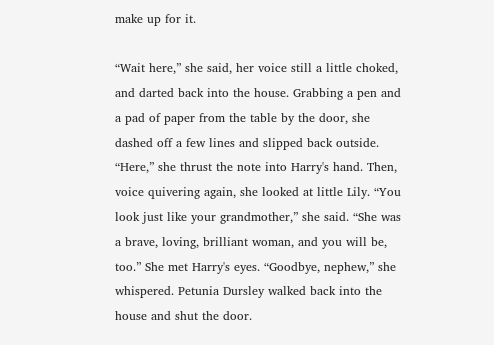make up for it.

“Wait here,” she said, her voice still a little choked, and darted back into the house. Grabbing a pen and a pad of paper from the table by the door, she dashed off a few lines and slipped back outside. “Here,” she thrust the note into Harry's hand. Then, voice quivering again, she looked at little Lily. “You look just like your grandmother,” she said. “She was a brave, loving, brilliant woman, and you will be, too.” She met Harry's eyes. “Goodbye, nephew,” she whispered. Petunia Dursley walked back into the house and shut the door.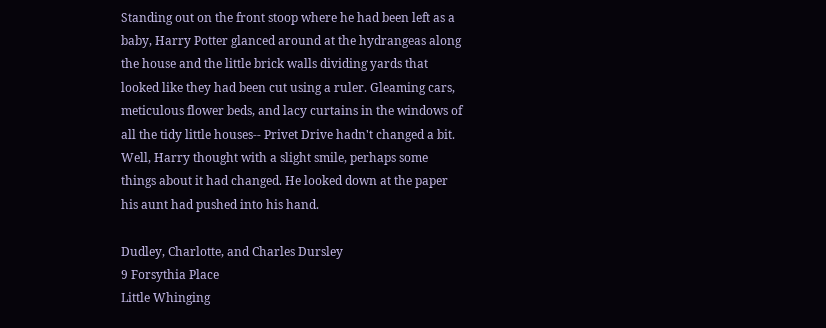Standing out on the front stoop where he had been left as a baby, Harry Potter glanced around at the hydrangeas along the house and the little brick walls dividing yards that looked like they had been cut using a ruler. Gleaming cars, meticulous flower beds, and lacy curtains in the windows of all the tidy little houses-- Privet Drive hadn't changed a bit. Well, Harry thought with a slight smile, perhaps some things about it had changed. He looked down at the paper his aunt had pushed into his hand.

Dudley, Charlotte, and Charles Dursley
9 Forsythia Place
Little Whinging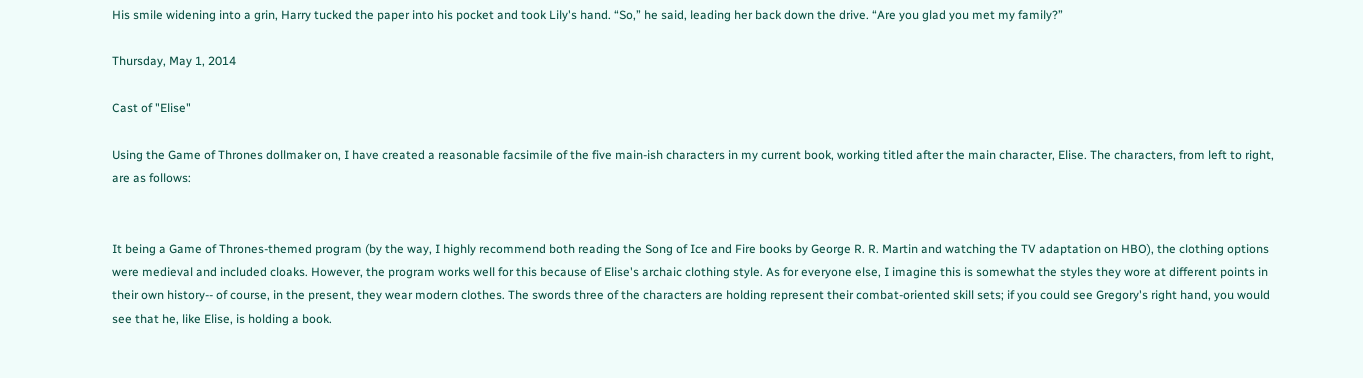His smile widening into a grin, Harry tucked the paper into his pocket and took Lily's hand. “So,” he said, leading her back down the drive. “Are you glad you met my family?”

Thursday, May 1, 2014

Cast of "Elise"

Using the Game of Thrones dollmaker on, I have created a reasonable facsimile of the five main-ish characters in my current book, working titled after the main character, Elise. The characters, from left to right, are as follows:


It being a Game of Thrones-themed program (by the way, I highly recommend both reading the Song of Ice and Fire books by George R. R. Martin and watching the TV adaptation on HBO), the clothing options were medieval and included cloaks. However, the program works well for this because of Elise's archaic clothing style. As for everyone else, I imagine this is somewhat the styles they wore at different points in their own history-- of course, in the present, they wear modern clothes. The swords three of the characters are holding represent their combat-oriented skill sets; if you could see Gregory's right hand, you would see that he, like Elise, is holding a book.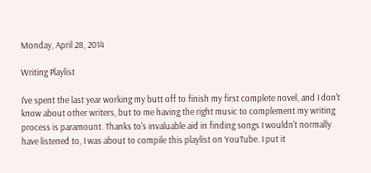Monday, April 28, 2014

Writing Playlist

I've spent the last year working my butt off to finish my first complete novel, and I don't know about other writers, but to me having the right music to complement my writing process is paramount. Thanks to's invaluable aid in finding songs I wouldn't normally have listened to, I was about to compile this playlist on YouTube. I put it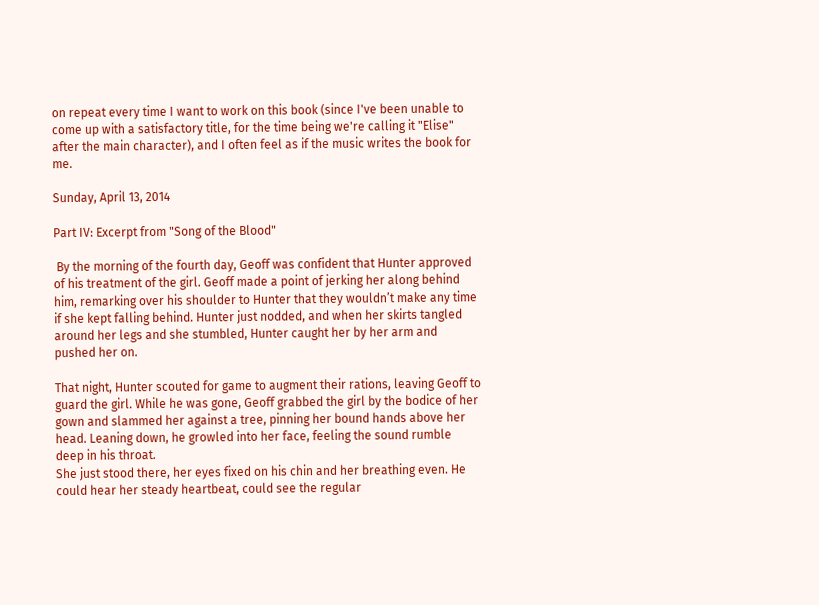on repeat every time I want to work on this book (since I've been unable to come up with a satisfactory title, for the time being we're calling it "Elise" after the main character), and I often feel as if the music writes the book for me.

Sunday, April 13, 2014

Part IV: Excerpt from "Song of the Blood"

 By the morning of the fourth day, Geoff was confident that Hunter approved of his treatment of the girl. Geoff made a point of jerking her along behind him, remarking over his shoulder to Hunter that they wouldn’t make any time if she kept falling behind. Hunter just nodded, and when her skirts tangled around her legs and she stumbled, Hunter caught her by her arm and pushed her on.

That night, Hunter scouted for game to augment their rations, leaving Geoff to guard the girl. While he was gone, Geoff grabbed the girl by the bodice of her gown and slammed her against a tree, pinning her bound hands above her head. Leaning down, he growled into her face, feeling the sound rumble deep in his throat.
She just stood there, her eyes fixed on his chin and her breathing even. He could hear her steady heartbeat, could see the regular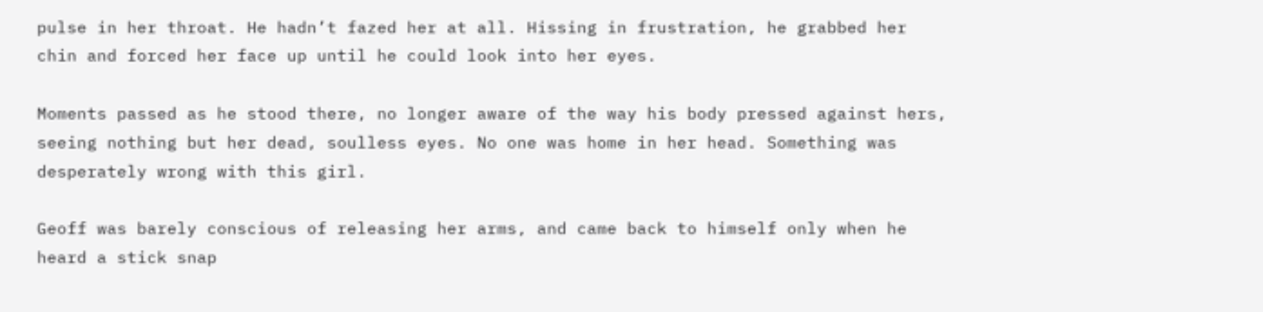pulse in her throat. He hadn’t fazed her at all. Hissing in frustration, he grabbed her chin and forced her face up until he could look into her eyes.

Moments passed as he stood there, no longer aware of the way his body pressed against hers, seeing nothing but her dead, soulless eyes. No one was home in her head. Something was desperately wrong with this girl.

Geoff was barely conscious of releasing her arms, and came back to himself only when he heard a stick snap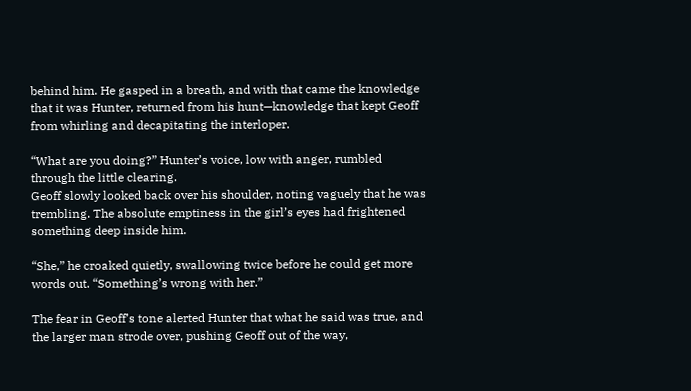behind him. He gasped in a breath, and with that came the knowledge that it was Hunter, returned from his hunt—knowledge that kept Geoff from whirling and decapitating the interloper.

“What are you doing?” Hunter’s voice, low with anger, rumbled through the little clearing.
Geoff slowly looked back over his shoulder, noting vaguely that he was trembling. The absolute emptiness in the girl’s eyes had frightened something deep inside him.

“She,” he croaked quietly, swallowing twice before he could get more words out. “Something’s wrong with her.”

The fear in Geoff’s tone alerted Hunter that what he said was true, and the larger man strode over, pushing Geoff out of the way,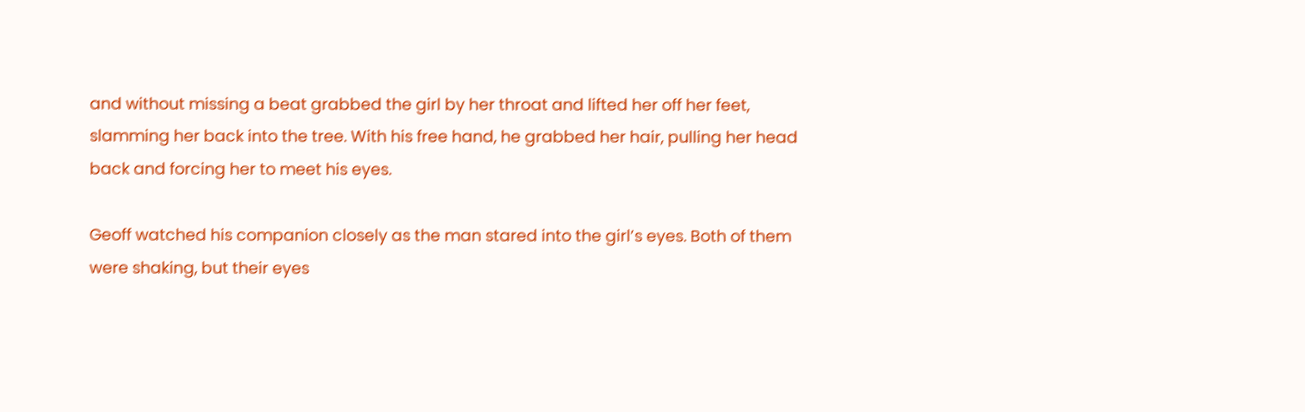and without missing a beat grabbed the girl by her throat and lifted her off her feet, slamming her back into the tree. With his free hand, he grabbed her hair, pulling her head back and forcing her to meet his eyes.

Geoff watched his companion closely as the man stared into the girl’s eyes. Both of them were shaking, but their eyes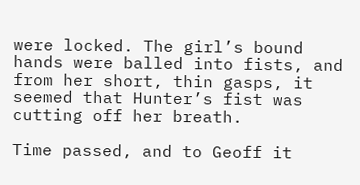were locked. The girl’s bound hands were balled into fists, and from her short, thin gasps, it seemed that Hunter’s fist was cutting off her breath.

Time passed, and to Geoff it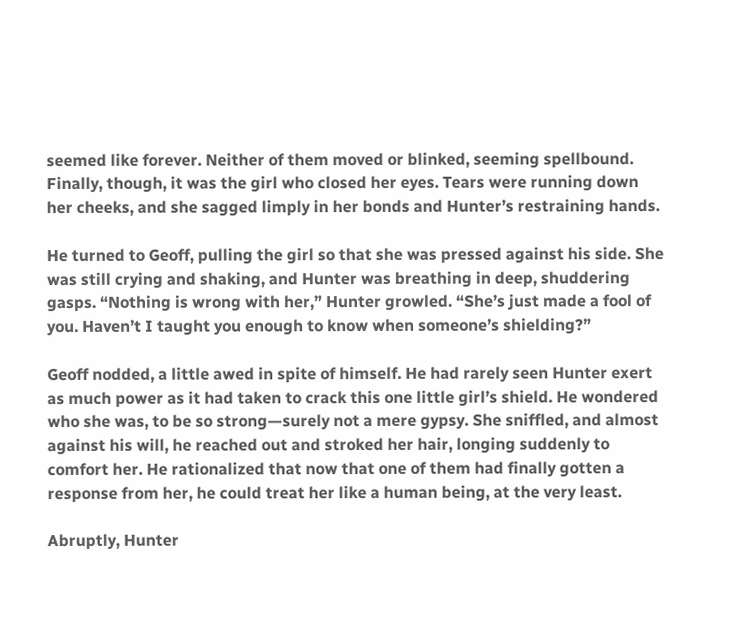seemed like forever. Neither of them moved or blinked, seeming spellbound. Finally, though, it was the girl who closed her eyes. Tears were running down her cheeks, and she sagged limply in her bonds and Hunter’s restraining hands.

He turned to Geoff, pulling the girl so that she was pressed against his side. She was still crying and shaking, and Hunter was breathing in deep, shuddering gasps. “Nothing is wrong with her,” Hunter growled. “She’s just made a fool of you. Haven’t I taught you enough to know when someone’s shielding?”

Geoff nodded, a little awed in spite of himself. He had rarely seen Hunter exert as much power as it had taken to crack this one little girl’s shield. He wondered who she was, to be so strong—surely not a mere gypsy. She sniffled, and almost against his will, he reached out and stroked her hair, longing suddenly to comfort her. He rationalized that now that one of them had finally gotten a response from her, he could treat her like a human being, at the very least.

Abruptly, Hunter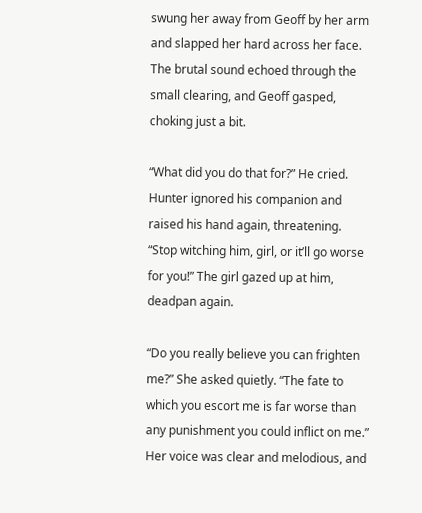swung her away from Geoff by her arm and slapped her hard across her face. The brutal sound echoed through the small clearing, and Geoff gasped, choking just a bit.

“What did you do that for?” He cried. Hunter ignored his companion and raised his hand again, threatening.
“Stop witching him, girl, or it’ll go worse for you!” The girl gazed up at him, deadpan again.

“Do you really believe you can frighten me?” She asked quietly. “The fate to which you escort me is far worse than any punishment you could inflict on me.” Her voice was clear and melodious, and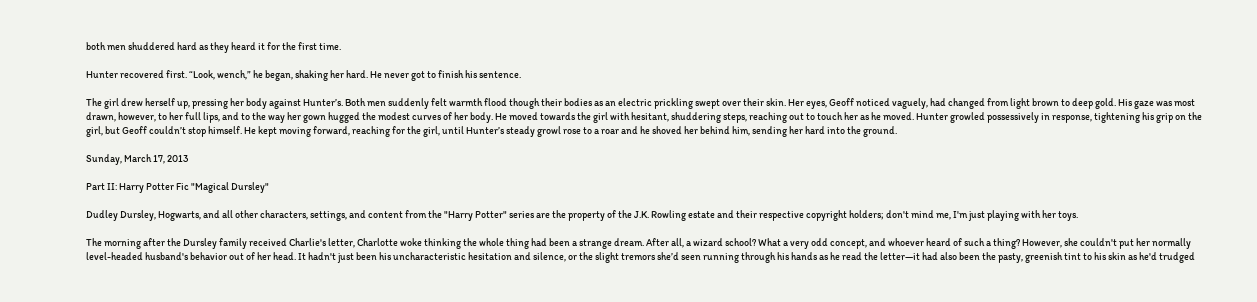both men shuddered hard as they heard it for the first time.

Hunter recovered first. “Look, wench,” he began, shaking her hard. He never got to finish his sentence.

The girl drew herself up, pressing her body against Hunter’s. Both men suddenly felt warmth flood though their bodies as an electric prickling swept over their skin. Her eyes, Geoff noticed vaguely, had changed from light brown to deep gold. His gaze was most drawn, however, to her full lips, and to the way her gown hugged the modest curves of her body. He moved towards the girl with hesitant, shuddering steps, reaching out to touch her as he moved. Hunter growled possessively in response, tightening his grip on the girl, but Geoff couldn’t stop himself. He kept moving forward, reaching for the girl, until Hunter’s steady growl rose to a roar and he shoved her behind him, sending her hard into the ground.

Sunday, March 17, 2013

Part II: Harry Potter Fic "Magical Dursley"

Dudley Dursley, Hogwarts, and all other characters, settings, and content from the "Harry Potter" series are the property of the J.K. Rowling estate and their respective copyright holders; don't mind me, I'm just playing with her toys.

The morning after the Dursley family received Charlie's letter, Charlotte woke thinking the whole thing had been a strange dream. After all, a wizard school? What a very odd concept, and whoever heard of such a thing? However, she couldn't put her normally level-headed husband's behavior out of her head. It hadn't just been his uncharacteristic hesitation and silence, or the slight tremors she’d seen running through his hands as he read the letter—it had also been the pasty, greenish tint to his skin as he'd trudged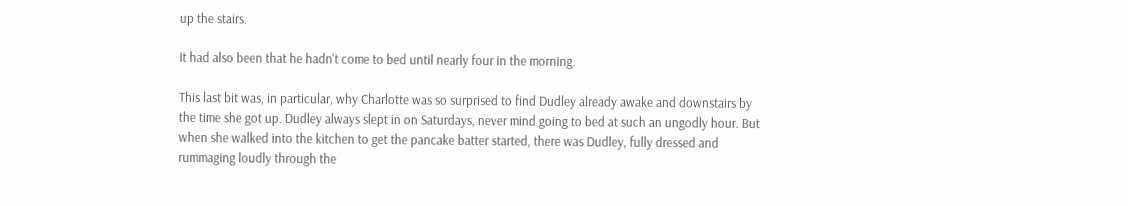up the stairs.

It had also been that he hadn't come to bed until nearly four in the morning.

This last bit was, in particular, why Charlotte was so surprised to find Dudley already awake and downstairs by the time she got up. Dudley always slept in on Saturdays, never mind going to bed at such an ungodly hour. But when she walked into the kitchen to get the pancake batter started, there was Dudley, fully dressed and rummaging loudly through the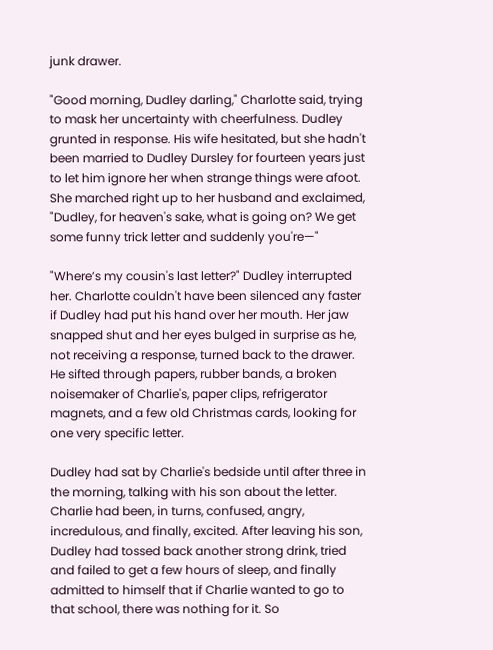junk drawer.

"Good morning, Dudley darling," Charlotte said, trying to mask her uncertainty with cheerfulness. Dudley grunted in response. His wife hesitated, but she hadn't been married to Dudley Dursley for fourteen years just to let him ignore her when strange things were afoot. She marched right up to her husband and exclaimed, "Dudley, for heaven's sake, what is going on? We get some funny trick letter and suddenly you're—"

"Where’s my cousin's last letter?" Dudley interrupted her. Charlotte couldn't have been silenced any faster if Dudley had put his hand over her mouth. Her jaw snapped shut and her eyes bulged in surprise as he, not receiving a response, turned back to the drawer. He sifted through papers, rubber bands, a broken noisemaker of Charlie's, paper clips, refrigerator magnets, and a few old Christmas cards, looking for one very specific letter.

Dudley had sat by Charlie's bedside until after three in the morning, talking with his son about the letter. Charlie had been, in turns, confused, angry, incredulous, and finally, excited. After leaving his son, Dudley had tossed back another strong drink, tried and failed to get a few hours of sleep, and finally admitted to himself that if Charlie wanted to go to that school, there was nothing for it. So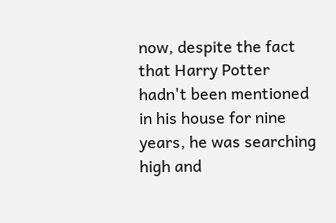now, despite the fact that Harry Potter hadn't been mentioned in his house for nine years, he was searching high and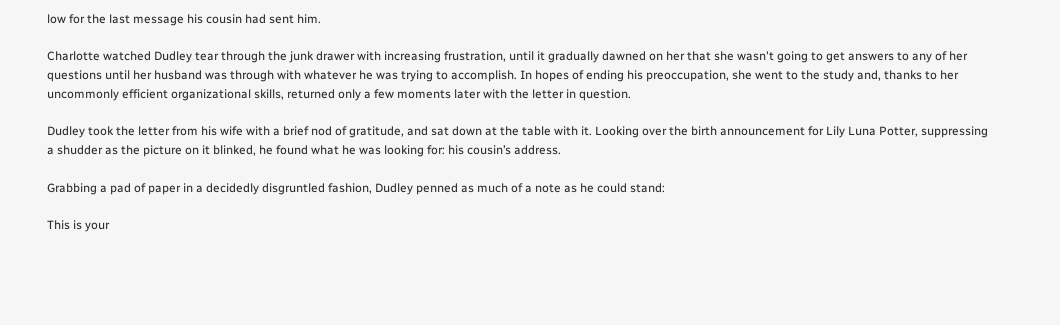low for the last message his cousin had sent him.

Charlotte watched Dudley tear through the junk drawer with increasing frustration, until it gradually dawned on her that she wasn't going to get answers to any of her questions until her husband was through with whatever he was trying to accomplish. In hopes of ending his preoccupation, she went to the study and, thanks to her uncommonly efficient organizational skills, returned only a few moments later with the letter in question.

Dudley took the letter from his wife with a brief nod of gratitude, and sat down at the table with it. Looking over the birth announcement for Lily Luna Potter, suppressing a shudder as the picture on it blinked, he found what he was looking for: his cousin’s address.

Grabbing a pad of paper in a decidedly disgruntled fashion, Dudley penned as much of a note as he could stand:

This is your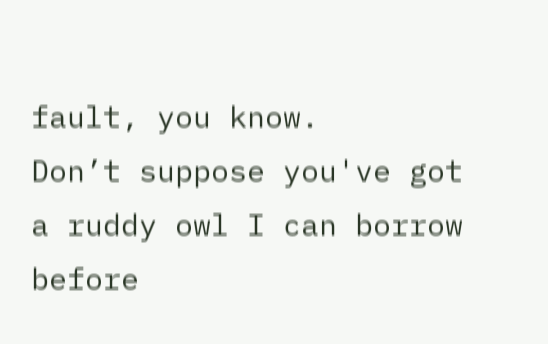fault, you know.
Don’t suppose you've got a ruddy owl I can borrow before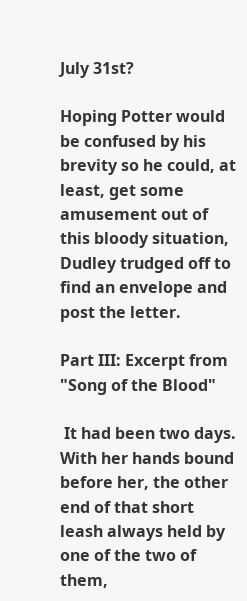July 31st?

Hoping Potter would be confused by his brevity so he could, at least, get some amusement out of this bloody situation, Dudley trudged off to find an envelope and post the letter.

Part III: Excerpt from "Song of the Blood"

 It had been two days. With her hands bound before her, the other end of that short leash always held by one of the two of them,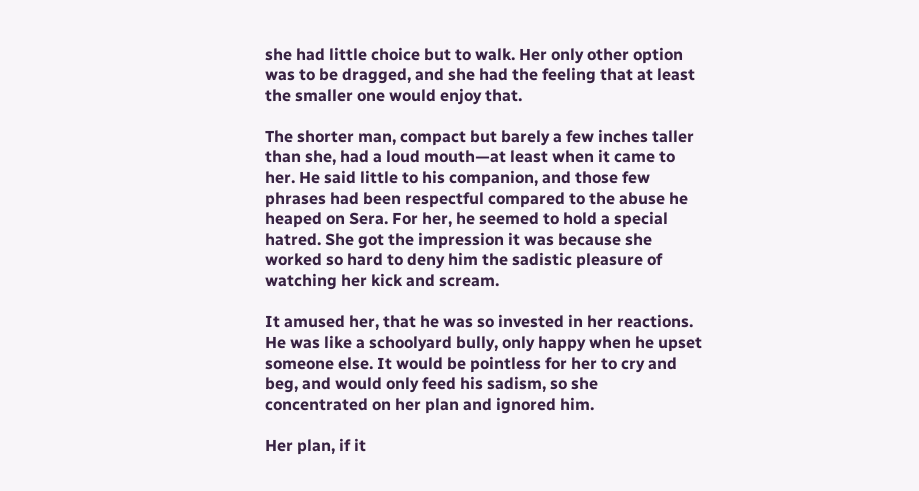she had little choice but to walk. Her only other option was to be dragged, and she had the feeling that at least the smaller one would enjoy that.

The shorter man, compact but barely a few inches taller than she, had a loud mouth—at least when it came to her. He said little to his companion, and those few phrases had been respectful compared to the abuse he heaped on Sera. For her, he seemed to hold a special hatred. She got the impression it was because she worked so hard to deny him the sadistic pleasure of watching her kick and scream.

It amused her, that he was so invested in her reactions. He was like a schoolyard bully, only happy when he upset someone else. It would be pointless for her to cry and beg, and would only feed his sadism, so she concentrated on her plan and ignored him.

Her plan, if it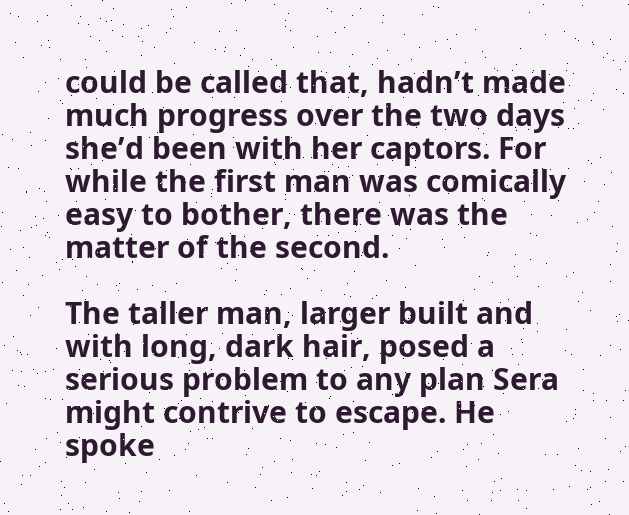could be called that, hadn’t made much progress over the two days she’d been with her captors. For while the first man was comically easy to bother, there was the matter of the second.

The taller man, larger built and with long, dark hair, posed a serious problem to any plan Sera might contrive to escape. He spoke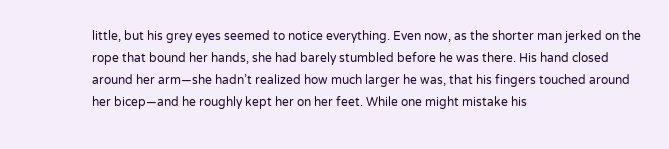little, but his grey eyes seemed to notice everything. Even now, as the shorter man jerked on the rope that bound her hands, she had barely stumbled before he was there. His hand closed around her arm—she hadn’t realized how much larger he was, that his fingers touched around her bicep—and he roughly kept her on her feet. While one might mistake his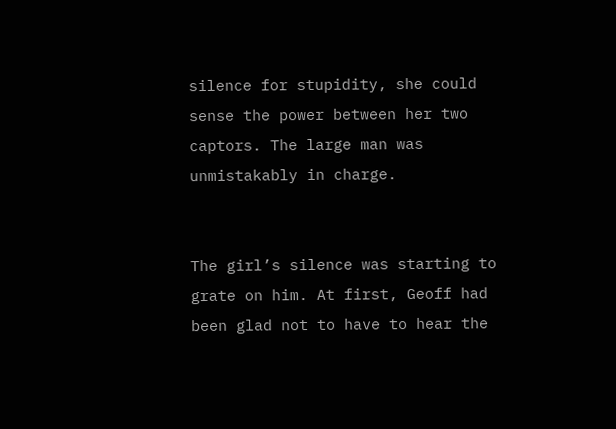silence for stupidity, she could sense the power between her two captors. The large man was unmistakably in charge.


The girl’s silence was starting to grate on him. At first, Geoff had been glad not to have to hear the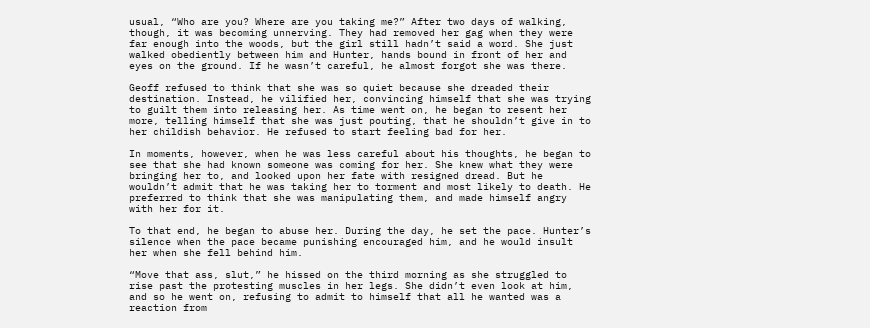usual, “Who are you? Where are you taking me?” After two days of walking, though, it was becoming unnerving. They had removed her gag when they were far enough into the woods, but the girl still hadn’t said a word. She just walked obediently between him and Hunter, hands bound in front of her and eyes on the ground. If he wasn’t careful, he almost forgot she was there.

Geoff refused to think that she was so quiet because she dreaded their destination. Instead, he vilified her, convincing himself that she was trying to guilt them into releasing her. As time went on, he began to resent her more, telling himself that she was just pouting, that he shouldn’t give in to her childish behavior. He refused to start feeling bad for her.

In moments, however, when he was less careful about his thoughts, he began to see that she had known someone was coming for her. She knew what they were bringing her to, and looked upon her fate with resigned dread. But he wouldn’t admit that he was taking her to torment and most likely to death. He preferred to think that she was manipulating them, and made himself angry with her for it.

To that end, he began to abuse her. During the day, he set the pace. Hunter’s silence when the pace became punishing encouraged him, and he would insult her when she fell behind him.

“Move that ass, slut,” he hissed on the third morning as she struggled to rise past the protesting muscles in her legs. She didn’t even look at him, and so he went on, refusing to admit to himself that all he wanted was a reaction from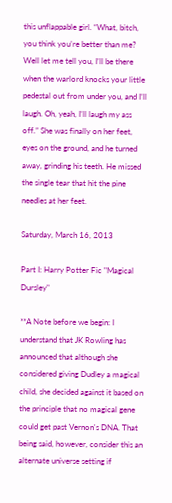this unflappable girl. “What, bitch, you think you’re better than me? Well let me tell you, I’ll be there when the warlord knocks your little pedestal out from under you, and I’ll laugh. Oh, yeah, I’ll laugh my ass off.” She was finally on her feet, eyes on the ground, and he turned away, grinding his teeth. He missed the single tear that hit the pine needles at her feet.

Saturday, March 16, 2013

Part I: Harry Potter Fic "Magical Dursley"

**A Note before we begin: I understand that JK Rowling has announced that although she considered giving Dudley a magical child, she decided against it based on the principle that no magical gene could get past Vernon's DNA. That being said, however, consider this an alternate universe setting if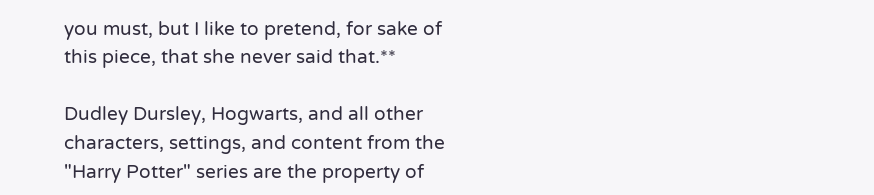you must, but I like to pretend, for sake of this piece, that she never said that.**

Dudley Dursley, Hogwarts, and all other characters, settings, and content from the "Harry Potter" series are the property of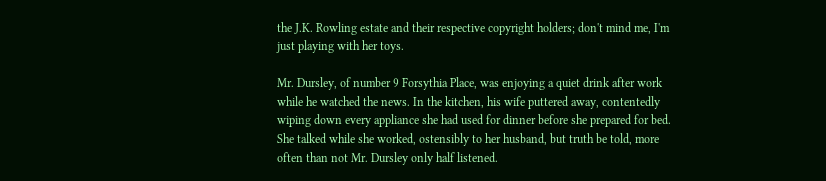the J.K. Rowling estate and their respective copyright holders; don't mind me, I'm just playing with her toys.

Mr. Dursley, of number 9 Forsythia Place, was enjoying a quiet drink after work while he watched the news. In the kitchen, his wife puttered away, contentedly wiping down every appliance she had used for dinner before she prepared for bed. She talked while she worked, ostensibly to her husband, but truth be told, more often than not Mr. Dursley only half listened.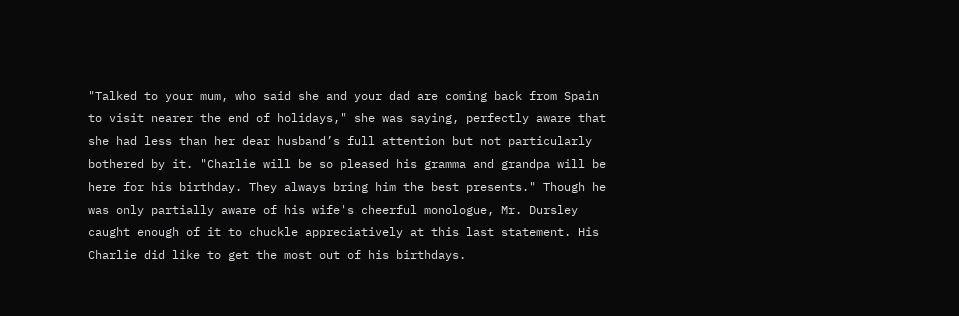"Talked to your mum, who said she and your dad are coming back from Spain to visit nearer the end of holidays," she was saying, perfectly aware that she had less than her dear husband’s full attention but not particularly bothered by it. "Charlie will be so pleased his gramma and grandpa will be here for his birthday. They always bring him the best presents." Though he was only partially aware of his wife's cheerful monologue, Mr. Dursley caught enough of it to chuckle appreciatively at this last statement. His Charlie did like to get the most out of his birthdays.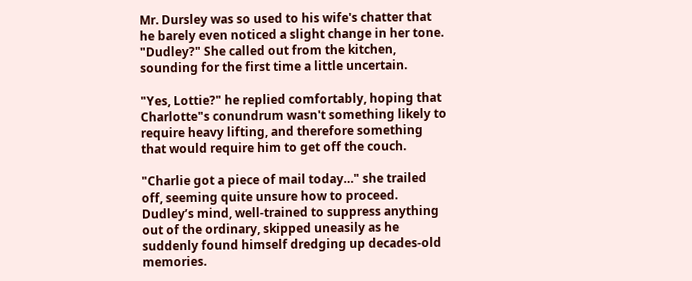Mr. Dursley was so used to his wife's chatter that he barely even noticed a slight change in her tone. "Dudley?" She called out from the kitchen, sounding for the first time a little uncertain.

"Yes, Lottie?" he replied comfortably, hoping that Charlotte"s conundrum wasn't something likely to require heavy lifting, and therefore something that would require him to get off the couch.

"Charlie got a piece of mail today…" she trailed off, seeming quite unsure how to proceed. Dudley’s mind, well-trained to suppress anything out of the ordinary, skipped uneasily as he suddenly found himself dredging up decades-old memories.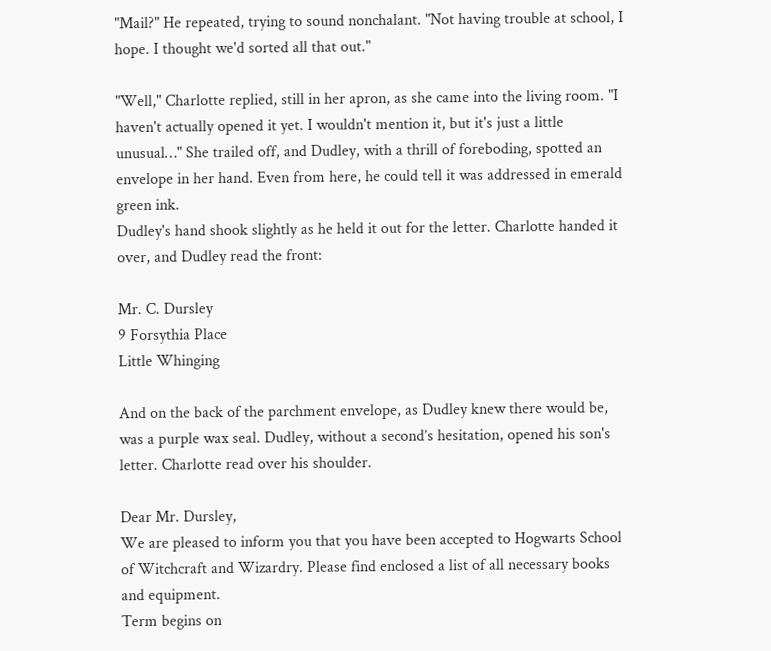"Mail?" He repeated, trying to sound nonchalant. "Not having trouble at school, I hope. I thought we'd sorted all that out."

"Well," Charlotte replied, still in her apron, as she came into the living room. "I haven't actually opened it yet. I wouldn't mention it, but it's just a little unusual…" She trailed off, and Dudley, with a thrill of foreboding, spotted an envelope in her hand. Even from here, he could tell it was addressed in emerald green ink.
Dudley's hand shook slightly as he held it out for the letter. Charlotte handed it over, and Dudley read the front:

Mr. C. Dursley
9 Forsythia Place
Little Whinging

And on the back of the parchment envelope, as Dudley knew there would be, was a purple wax seal. Dudley, without a second’s hesitation, opened his son's letter. Charlotte read over his shoulder.

Dear Mr. Dursley,
We are pleased to inform you that you have been accepted to Hogwarts School of Witchcraft and Wizardry. Please find enclosed a list of all necessary books and equipment.
Term begins on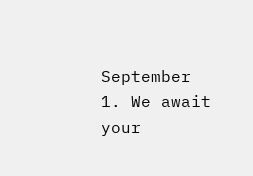September 1. We await your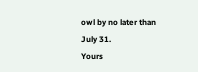owl by no later than July 31.
Yours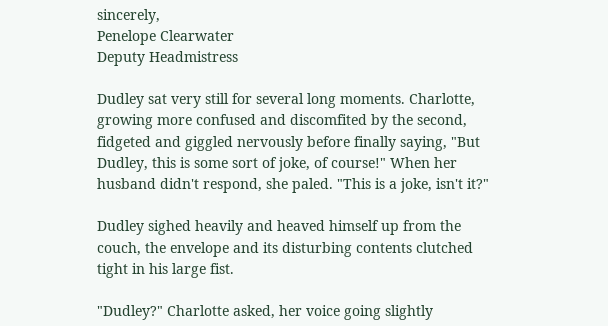sincerely,
Penelope Clearwater
Deputy Headmistress

Dudley sat very still for several long moments. Charlotte, growing more confused and discomfited by the second, fidgeted and giggled nervously before finally saying, "But Dudley, this is some sort of joke, of course!" When her husband didn't respond, she paled. "This is a joke, isn't it?"

Dudley sighed heavily and heaved himself up from the couch, the envelope and its disturbing contents clutched tight in his large fist.

"Dudley?" Charlotte asked, her voice going slightly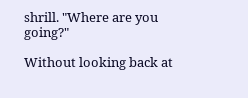shrill. "Where are you going?"

Without looking back at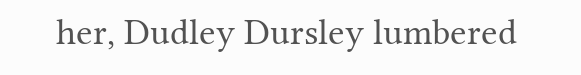her, Dudley Dursley lumbered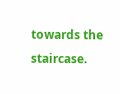towards the staircase.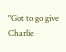"Got to go give Charlie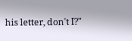his letter, don't I?"